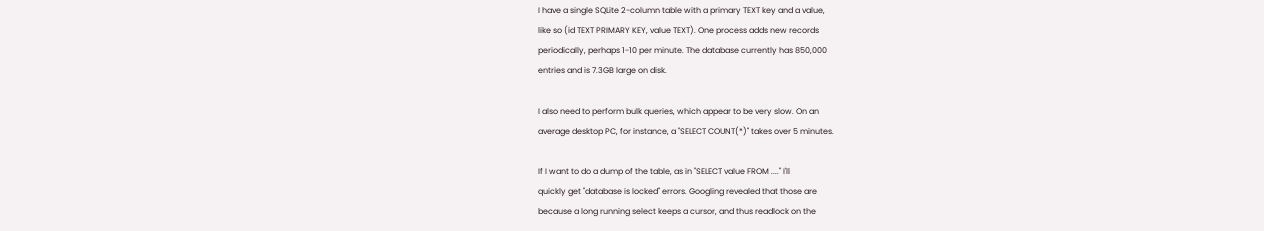I have a single SQLite 2-column table with a primary TEXT key and a value,
like so (id TEXT PRIMARY KEY, value TEXT). One process adds new records
periodically, perhaps 1-10 per minute. The database currently has 850,000
entries and is 7.3GB large on disk.

I also need to perform bulk queries, which appear to be very slow. On an
average desktop PC, for instance, a "SELECT COUNT(*)" takes over 5 minutes.

If I want to do a dump of the table, as in "SELECT value FROM ...." I'll
quickly get "database is locked" errors. Googling revealed that those are
because a long running select keeps a cursor, and thus readlock on the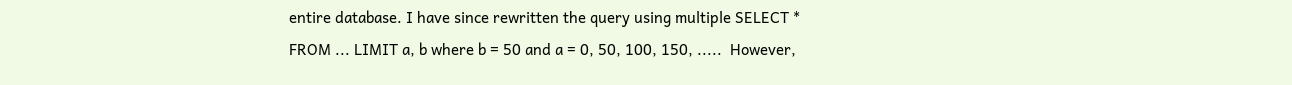entire database. I have since rewritten the query using multiple SELECT *
FROM ... LIMIT a, b where b = 50 and a = 0, 50, 100, 150, .....  However,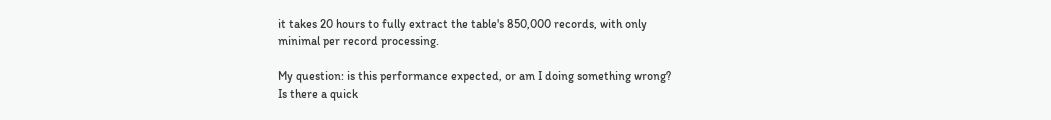it takes 20 hours to fully extract the table's 850,000 records, with only
minimal per record processing.

My question: is this performance expected, or am I doing something wrong?
Is there a quick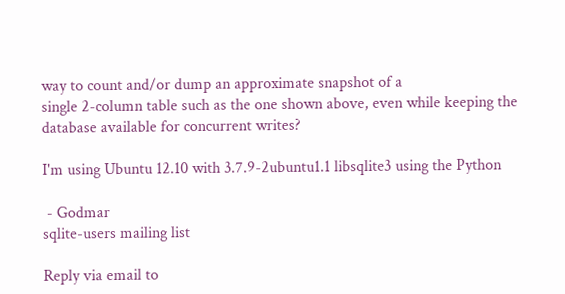way to count and/or dump an approximate snapshot of a
single 2-column table such as the one shown above, even while keeping the
database available for concurrent writes?

I'm using Ubuntu 12.10 with 3.7.9-2ubuntu1.1 libsqlite3 using the Python

 - Godmar
sqlite-users mailing list

Reply via email to